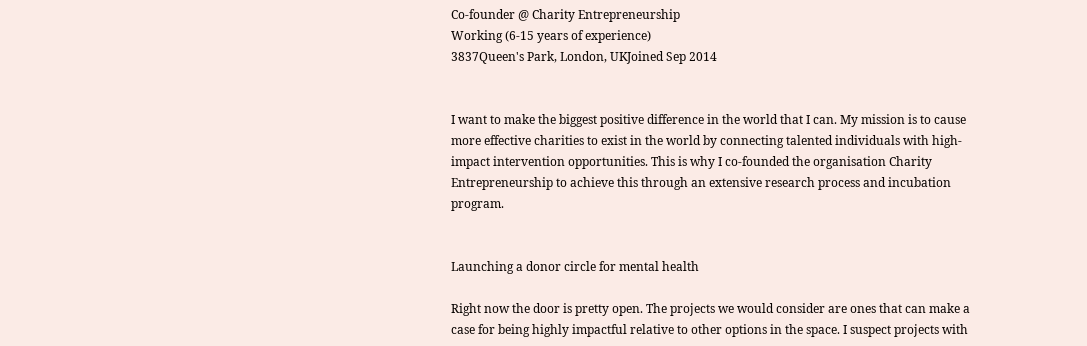Co-founder @ Charity Entrepreneurship
Working (6-15 years of experience)
3837Queen's Park, London, UKJoined Sep 2014


I want to make the biggest positive difference in the world that I can. My mission is to cause more effective charities to exist in the world by connecting talented individuals with high-impact intervention opportunities. This is why I co-founded the organisation Charity Entrepreneurship to achieve this through an extensive research process and incubation program.


Launching a donor circle for mental health

Right now the door is pretty open. The projects we would consider are ones that can make a case for being highly impactful relative to other options in the space. I suspect projects with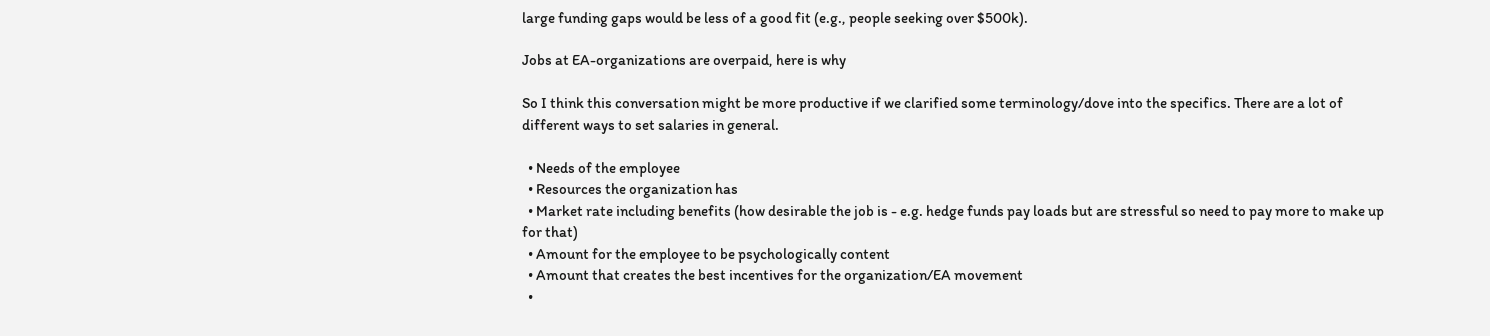large funding gaps would be less of a good fit (e.g., people seeking over $500k).

Jobs at EA-organizations are overpaid, here is why

So I think this conversation might be more productive if we clarified some terminology/dove into the specifics. There are a lot of different ways to set salaries in general.

  • Needs of the employee
  • Resources the organization has
  • Market rate including benefits (how desirable the job is - e.g. hedge funds pay loads but are stressful so need to pay more to make up for that)
  • Amount for the employee to be psychologically content
  • Amount that creates the best incentives for the organization/EA movement
  •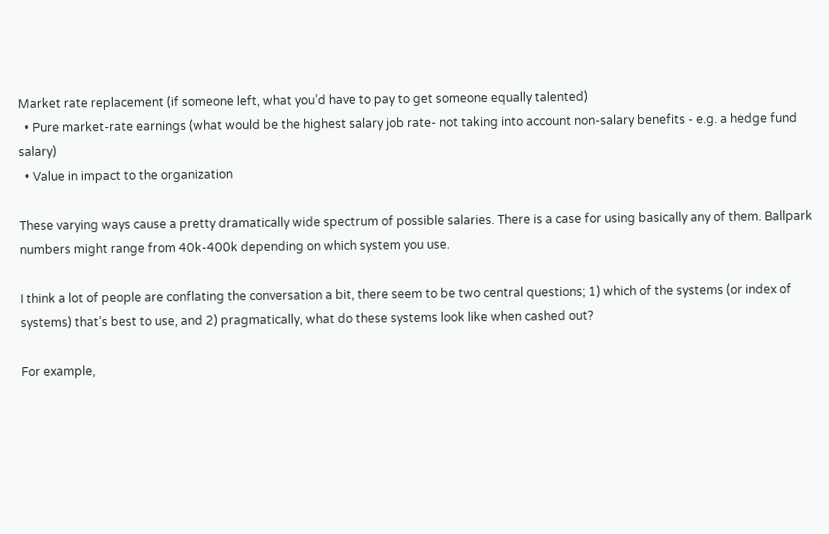Market rate replacement (if someone left, what you’d have to pay to get someone equally talented)
  • Pure market-rate earnings (what would be the highest salary job rate- not taking into account non-salary benefits - e.g. a hedge fund salary)
  • Value in impact to the organization

These varying ways cause a pretty dramatically wide spectrum of possible salaries. There is a case for using basically any of them. Ballpark numbers might range from 40k-400k depending on which system you use.

I think a lot of people are conflating the conversation a bit, there seem to be two central questions; 1) which of the systems (or index of systems) that’s best to use, and 2) pragmatically, what do these systems look like when cashed out?

For example,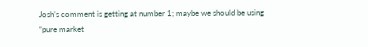Josh’s comment is getting at number 1; maybe we should be using “pure market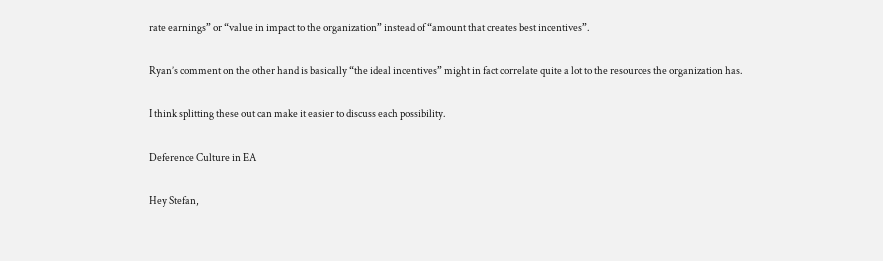rate earnings” or “value in impact to the organization” instead of “amount that creates best incentives”.

Ryan’s comment on the other hand is basically “the ideal incentives” might in fact correlate quite a lot to the resources the organization has.

I think splitting these out can make it easier to discuss each possibility.

Deference Culture in EA

Hey Stefan,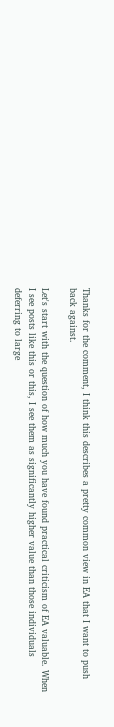Thanks for the comment, I think this describes a pretty common view in EA that I want to push back against.

Let's start with the question of how much you have found practical criticism of EA valuable. When I see posts like this or this, I see them as significantly higher value than those individuals deferring to large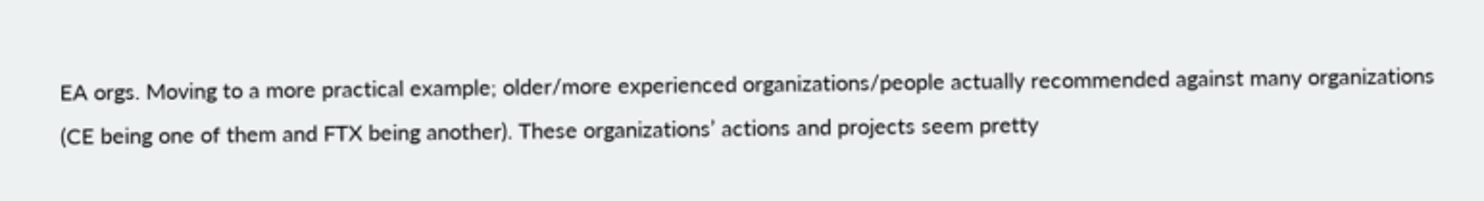EA orgs. Moving to a more practical example; older/more experienced organizations/people actually recommended against many organizations (CE being one of them and FTX being another). These organizations’ actions and projects seem pretty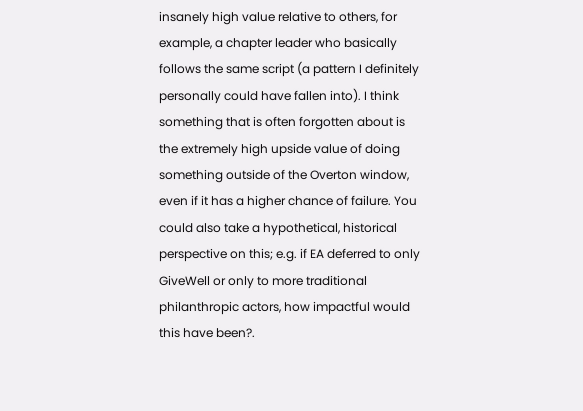insanely high value relative to others, for example, a chapter leader who basically follows the same script (a pattern I definitely personally could have fallen into). I think something that is often forgotten about is the extremely high upside value of doing something outside of the Overton window, even if it has a higher chance of failure. You could also take a hypothetical, historical perspective on this; e.g. if EA deferred to only GiveWell or only to more traditional philanthropic actors, how impactful would this have been?.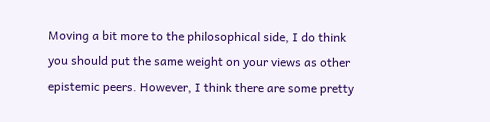Moving a bit more to the philosophical side, I do think you should put the same weight on your views as other epistemic peers. However, I think there are some pretty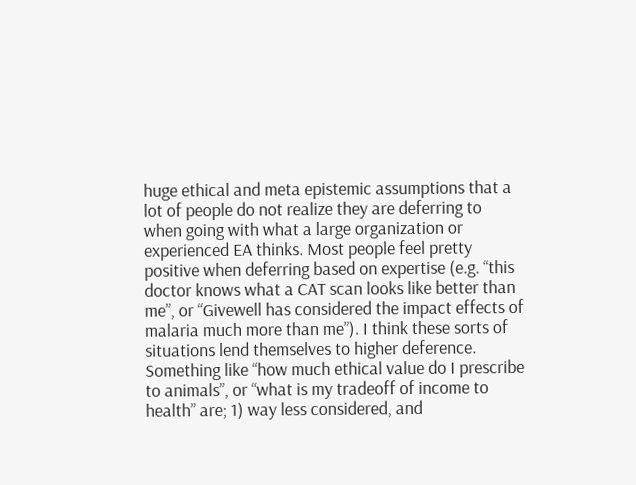huge ethical and meta epistemic assumptions that a lot of people do not realize they are deferring to when going with what a large organization or experienced EA thinks. Most people feel pretty positive when deferring based on expertise (e.g. “this doctor knows what a CAT scan looks like better than me”, or “Givewell has considered the impact effects of malaria much more than me”). I think these sorts of situations lend themselves to higher deference. Something like “how much ethical value do I prescribe to animals”, or “what is my tradeoff of income to health” are; 1) way less considered, and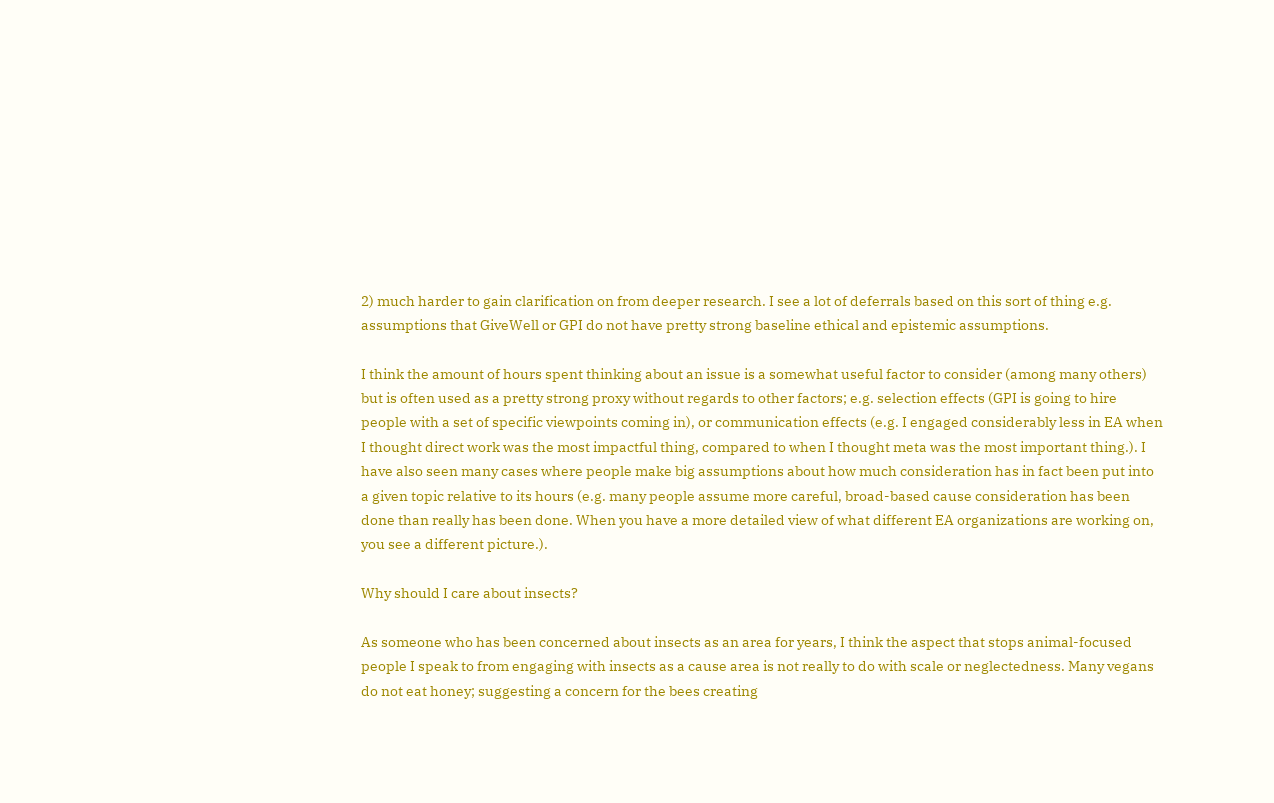2) much harder to gain clarification on from deeper research. I see a lot of deferrals based on this sort of thing e.g. assumptions that GiveWell or GPI do not have pretty strong baseline ethical and epistemic assumptions.

I think the amount of hours spent thinking about an issue is a somewhat useful factor to consider (among many others) but is often used as a pretty strong proxy without regards to other factors; e.g. selection effects (GPI is going to hire people with a set of specific viewpoints coming in), or communication effects (e.g. I engaged considerably less in EA when I thought direct work was the most impactful thing, compared to when I thought meta was the most important thing.). I have also seen many cases where people make big assumptions about how much consideration has in fact been put into a given topic relative to its hours (e.g. many people assume more careful, broad-based cause consideration has been done than really has been done. When you have a more detailed view of what different EA organizations are working on, you see a different picture.).

Why should I care about insects?

As someone who has been concerned about insects as an area for years, I think the aspect that stops animal-focused people I speak to from engaging with insects as a cause area is not really to do with scale or neglectedness. Many vegans do not eat honey; suggesting a concern for the bees creating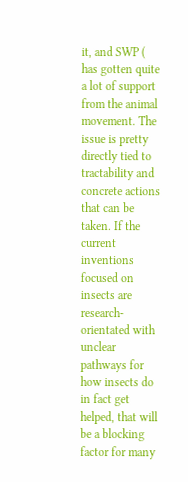it, and SWP ( has gotten quite a lot of support from the animal movement. The issue is pretty directly tied to tractability and concrete actions that can be taken. If the current inventions focused on insects are research-orientated with unclear pathways for how insects do in fact get helped, that will be a blocking factor for many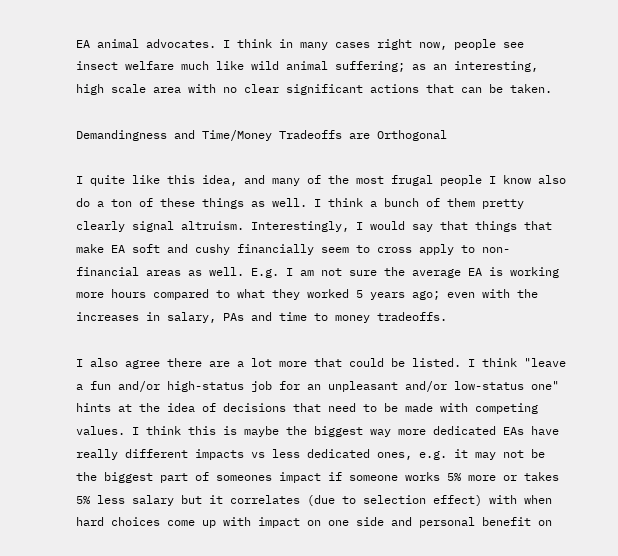EA animal advocates. I think in many cases right now, people see insect welfare much like wild animal suffering; as an interesting, high scale area with no clear significant actions that can be taken.

Demandingness and Time/Money Tradeoffs are Orthogonal

I quite like this idea, and many of the most frugal people I know also do a ton of these things as well. I think a bunch of them pretty clearly signal altruism. Interestingly, I would say that things that make EA soft and cushy financially seem to cross apply to non-financial areas as well. E.g. I am not sure the average EA is working more hours compared to what they worked 5 years ago; even with the increases in salary, PAs and time to money tradeoffs.

I also agree there are a lot more that could be listed. I think "leave a fun and/or high-status job for an unpleasant and/or low-status one" hints at the idea of decisions that need to be made with competing values. I think this is maybe the biggest way more dedicated EAs have really different impacts vs less dedicated ones, e.g. it may not be the biggest part of someones impact if someone works 5% more or takes 5% less salary but it correlates (due to selection effect) with when hard choices come up with impact on one side and personal benefit on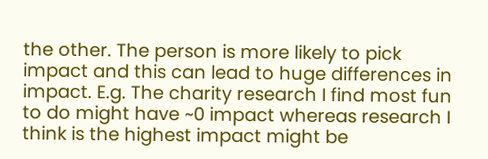the other. The person is more likely to pick impact and this can lead to huge differences in impact. E.g. The charity research I find most fun to do might have ~0 impact whereas research I think is the highest impact might be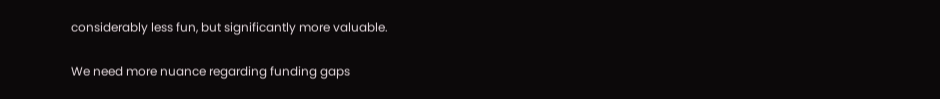considerably less fun, but significantly more valuable.

We need more nuance regarding funding gaps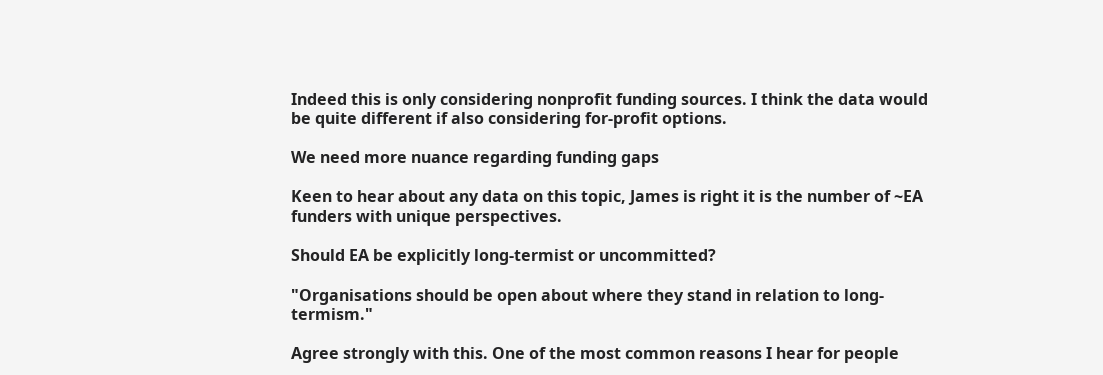Indeed this is only considering nonprofit funding sources. I think the data would be quite different if also considering for-profit options.

We need more nuance regarding funding gaps

Keen to hear about any data on this topic, James is right it is the number of ~EA funders with unique perspectives.

Should EA be explicitly long-termist or uncommitted?

"Organisations should be open about where they stand in relation to long-termism."

Agree strongly with this. One of the most common reasons I hear for people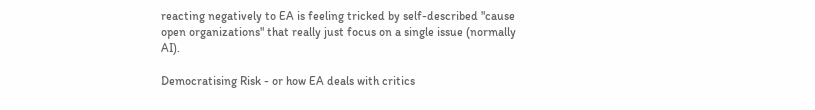reacting negatively to EA is feeling tricked by self-described "cause open organizations" that really just focus on a single issue (normally AI).

Democratising Risk - or how EA deals with critics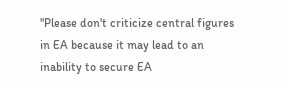"Please don't criticize central figures in EA because it may lead to an inability to secure EA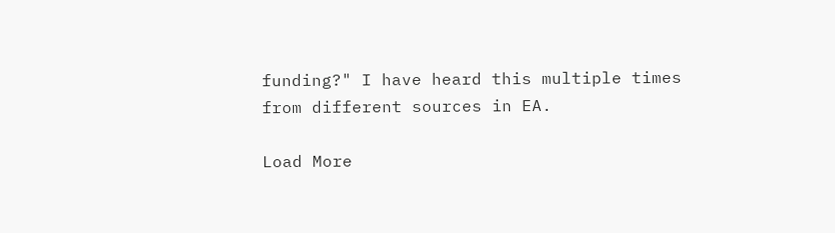funding?" I have heard this multiple times from different sources in EA.

Load More